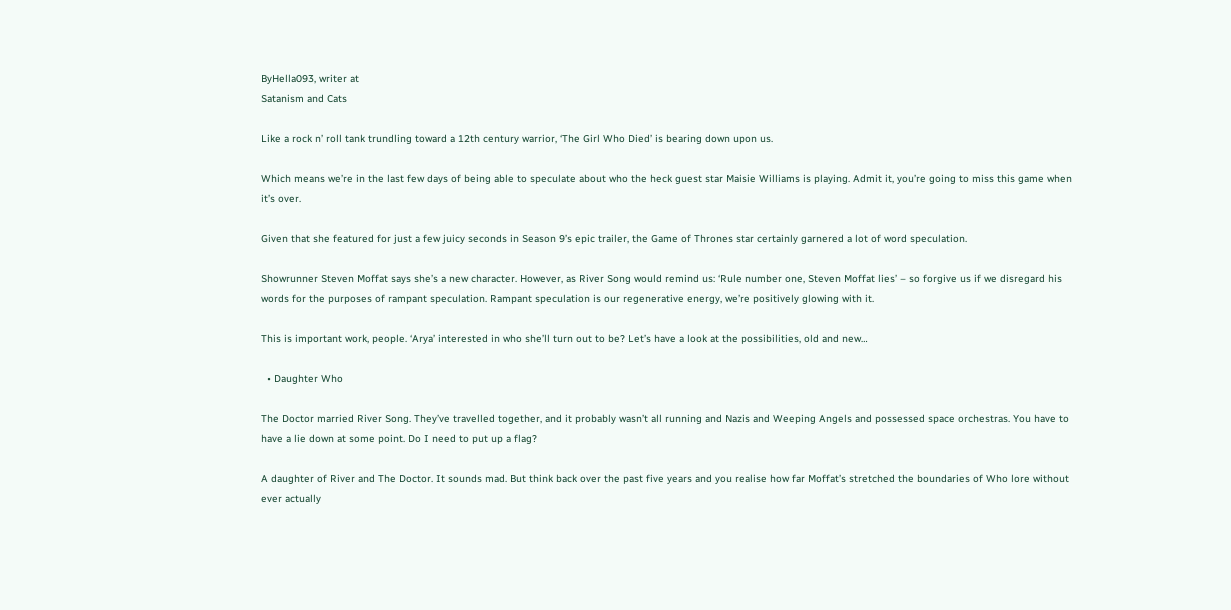ByHella093, writer at
Satanism and Cats

Like a rock n’ roll tank trundling toward a 12th century warrior, ‘The Girl Who Died’ is bearing down upon us.

Which means we’re in the last few days of being able to speculate about who the heck guest star Maisie Williams is playing. Admit it, you’re going to miss this game when it’s over.

Given that she featured for just a few juicy seconds in Season 9’s epic trailer, the Game of Thrones star certainly garnered a lot of word speculation.

Showrunner Steven Moffat says she’s a new character. However, as River Song would remind us: ‘Rule number one, Steven Moffat lies’ – so forgive us if we disregard his words for the purposes of rampant speculation. Rampant speculation is our regenerative energy, we’re positively glowing with it.

This is important work, people. ‘Arya’ interested in who she’ll turn out to be? Let’s have a look at the possibilities, old and new…

  • Daughter Who

The Doctor married River Song. They’ve travelled together, and it probably wasn’t all running and Nazis and Weeping Angels and possessed space orchestras. You have to have a lie down at some point. Do I need to put up a flag?

A daughter of River and The Doctor. It sounds mad. But think back over the past five years and you realise how far Moffat’s stretched the boundaries of Who lore without ever actually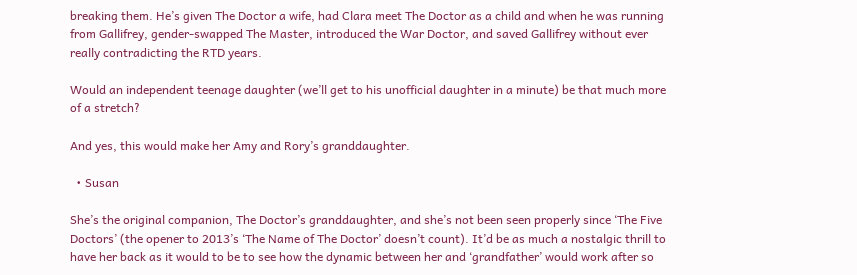breaking them. He’s given The Doctor a wife, had Clara meet The Doctor as a child and when he was running from Gallifrey, gender-swapped The Master, introduced the War Doctor, and saved Gallifrey without ever really contradicting the RTD years.

Would an independent teenage daughter (we’ll get to his unofficial daughter in a minute) be that much more of a stretch?

And yes, this would make her Amy and Rory’s granddaughter.

  • Susan

She’s the original companion, The Doctor’s granddaughter, and she’s not been seen properly since ‘The Five Doctors’ (the opener to 2013’s ‘The Name of The Doctor’ doesn’t count). It’d be as much a nostalgic thrill to have her back as it would to be to see how the dynamic between her and ‘grandfather’ would work after so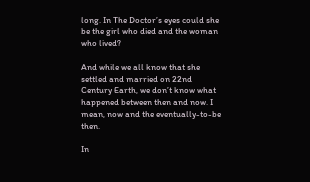long. In The Doctor’s eyes could she be the girl who died and the woman who lived?

And while we all know that she settled and married on 22nd Century Earth, we don’t know what happened between then and now. I mean, now and the eventually-to-be then.

In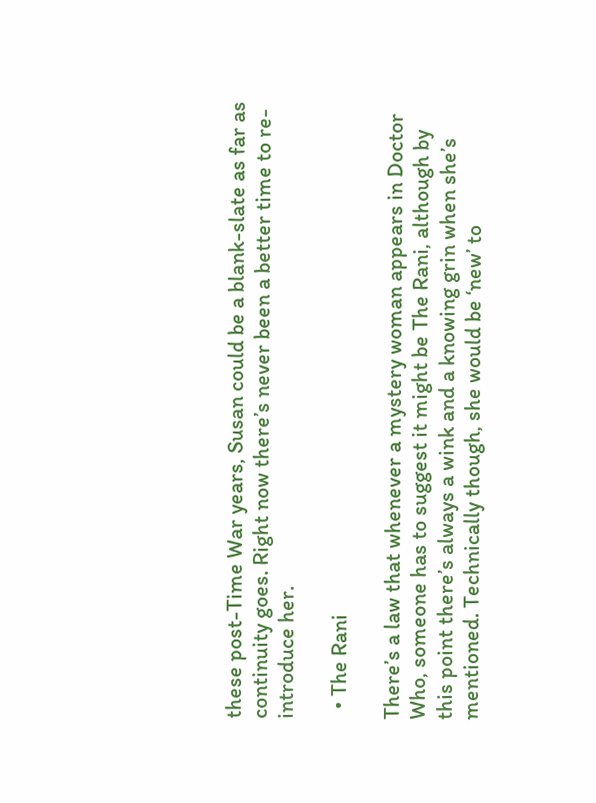these post-Time War years, Susan could be a blank-slate as far as continuity goes. Right now there’s never been a better time to re-introduce her.

  • The Rani

There’s a law that whenever a mystery woman appears in Doctor Who, someone has to suggest it might be The Rani, although by this point there’s always a wink and a knowing grin when she’s mentioned. Technically though, she would be ‘new’ to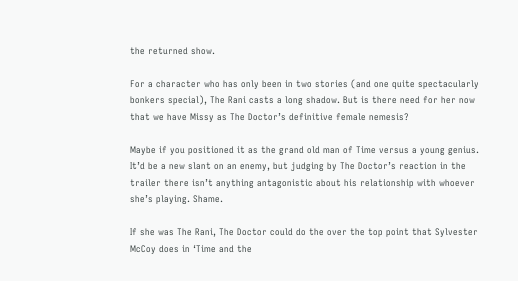the returned show.

For a character who has only been in two stories (and one quite spectacularly bonkers special), The Rani casts a long shadow. But is there need for her now that we have Missy as The Doctor’s definitive female nemesis?

Maybe if you positioned it as the grand old man of Time versus a young genius. It’d be a new slant on an enemy, but judging by The Doctor’s reaction in the trailer there isn’t anything antagonistic about his relationship with whoever she’s playing. Shame.

If she was The Rani, The Doctor could do the over the top point that Sylvester McCoy does in ‘Time and the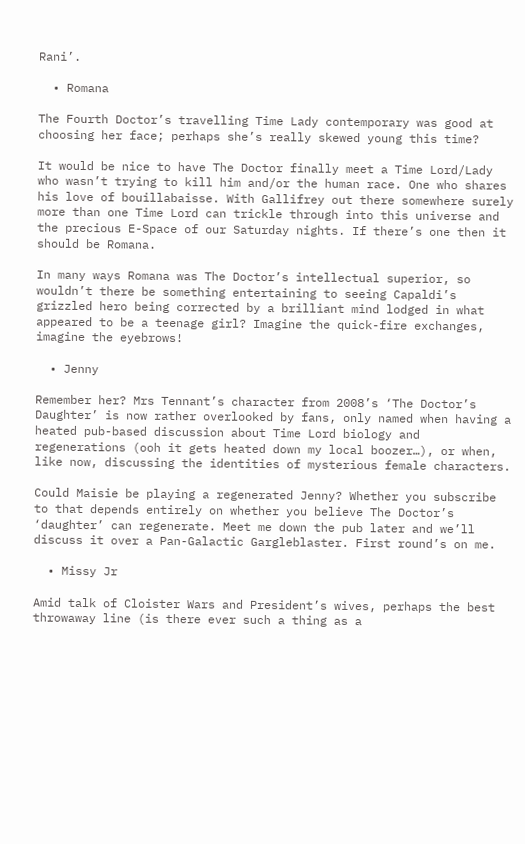Rani’.

  • Romana

The Fourth Doctor’s travelling Time Lady contemporary was good at choosing her face; perhaps she’s really skewed young this time?

It would be nice to have The Doctor finally meet a Time Lord/Lady who wasn’t trying to kill him and/or the human race. One who shares his love of bouillabaisse. With Gallifrey out there somewhere surely more than one Time Lord can trickle through into this universe and the precious E-Space of our Saturday nights. If there’s one then it should be Romana.

In many ways Romana was The Doctor’s intellectual superior, so wouldn’t there be something entertaining to seeing Capaldi’s grizzled hero being corrected by a brilliant mind lodged in what appeared to be a teenage girl? Imagine the quick-fire exchanges, imagine the eyebrows!

  • Jenny

Remember her? Mrs Tennant’s character from 2008’s ‘The Doctor’s Daughter’ is now rather overlooked by fans, only named when having a heated pub-based discussion about Time Lord biology and regenerations (ooh it gets heated down my local boozer…), or when, like now, discussing the identities of mysterious female characters.

Could Maisie be playing a regenerated Jenny? Whether you subscribe to that depends entirely on whether you believe The Doctor’s ‘daughter’ can regenerate. Meet me down the pub later and we’ll discuss it over a Pan-Galactic Gargleblaster. First round’s on me.

  • Missy Jr

Amid talk of Cloister Wars and President’s wives, perhaps the best throwaway line (is there ever such a thing as a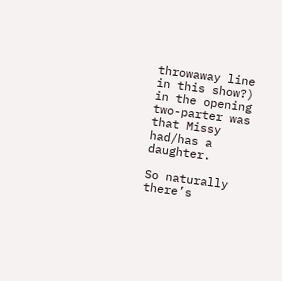throwaway line in this show?) in the opening two-parter was that Missy had/has a daughter.

So naturally there’s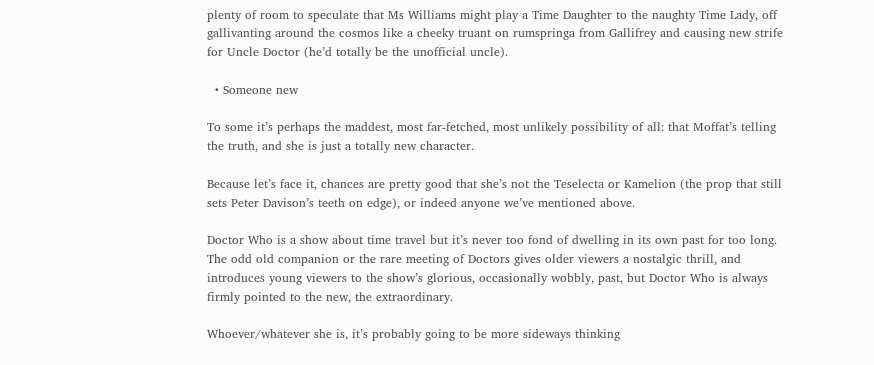plenty of room to speculate that Ms Williams might play a Time Daughter to the naughty Time Lady, off gallivanting around the cosmos like a cheeky truant on rumspringa from Gallifrey and causing new strife for Uncle Doctor (he’d totally be the unofficial uncle).

  • Someone new

To some it’s perhaps the maddest, most far-fetched, most unlikely possibility of all: that Moffat’s telling the truth, and she is just a totally new character.

Because let’s face it, chances are pretty good that she’s not the Teselecta or Kamelion (the prop that still sets Peter Davison’s teeth on edge), or indeed anyone we’ve mentioned above.

Doctor Who is a show about time travel but it’s never too fond of dwelling in its own past for too long. The odd old companion or the rare meeting of Doctors gives older viewers a nostalgic thrill, and introduces young viewers to the show’s glorious, occasionally wobbly, past, but Doctor Who is always firmly pointed to the new, the extraordinary.

Whoever/whatever she is, it’s probably going to be more sideways thinking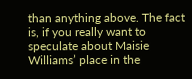than anything above. The fact is, if you really want to speculate about Maisie Williams’ place in the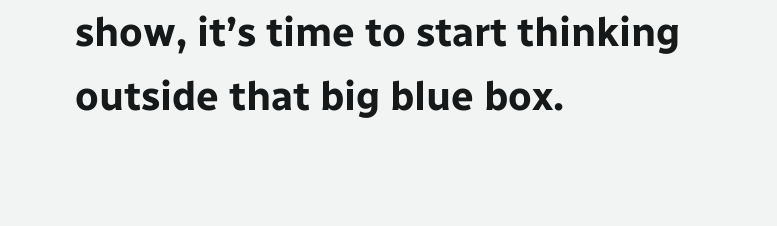show, it’s time to start thinking outside that big blue box.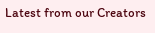Latest from our Creators